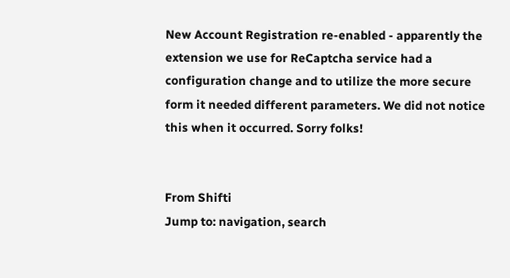New Account Registration re-enabled - apparently the extension we use for ReCaptcha service had a configuration change and to utilize the more secure form it needed different parameters. We did not notice this when it occurred. Sorry folks!


From Shifti
Jump to: navigation, search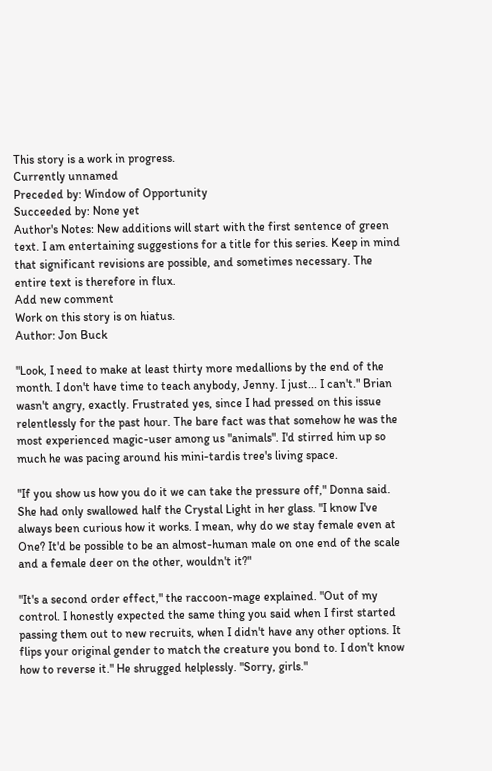This story is a work in progress.
Currently unnamed
Preceded by: Window of Opportunity
Succeeded by: None yet
Author's Notes: New additions will start with the first sentence of green text. I am entertaining suggestions for a title for this series. Keep in mind that significant revisions are possible, and sometimes necessary. The entire text is therefore in flux.
Add new comment
Work on this story is on hiatus.
Author: Jon Buck

"Look, I need to make at least thirty more medallions by the end of the month. I don't have time to teach anybody, Jenny. I just... I can't." Brian wasn't angry, exactly. Frustrated yes, since I had pressed on this issue relentlessly for the past hour. The bare fact was that somehow he was the most experienced magic-user among us "animals". I'd stirred him up so much he was pacing around his mini-tardis tree's living space.

"If you show us how you do it we can take the pressure off," Donna said. She had only swallowed half the Crystal Light in her glass. "I know I've always been curious how it works. I mean, why do we stay female even at One? It'd be possible to be an almost-human male on one end of the scale and a female deer on the other, wouldn't it?"

"It's a second order effect," the raccoon-mage explained. "Out of my control. I honestly expected the same thing you said when I first started passing them out to new recruits, when I didn't have any other options. It flips your original gender to match the creature you bond to. I don't know how to reverse it." He shrugged helplessly. "Sorry, girls."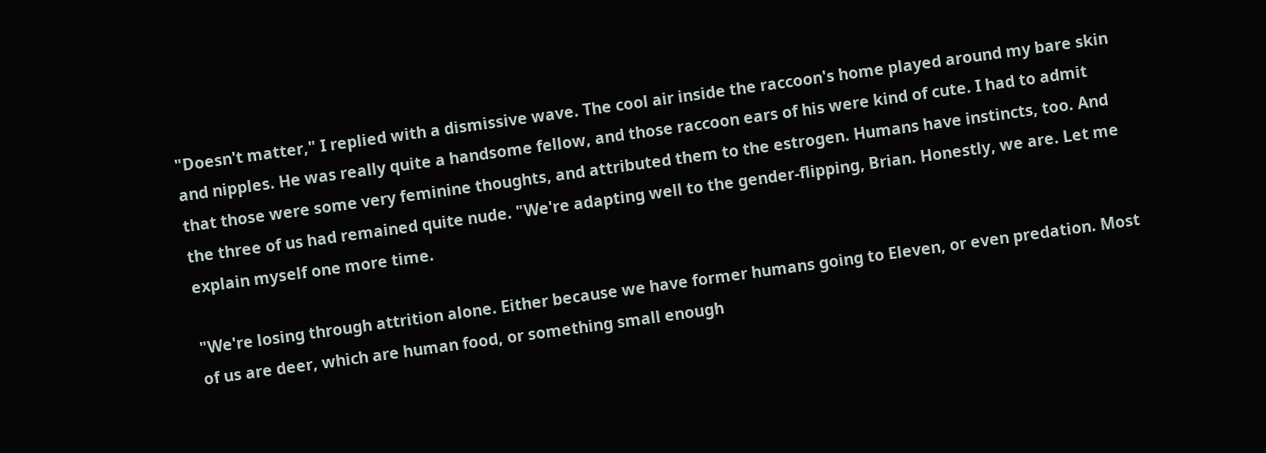"Doesn't matter," I replied with a dismissive wave. The cool air inside the raccoon's home played around my bare skin and nipples. He was really quite a handsome fellow, and those raccoon ears of his were kind of cute. I had to admit that those were some very feminine thoughts, and attributed them to the estrogen. Humans have instincts, too. And the three of us had remained quite nude. "We're adapting well to the gender-flipping, Brian. Honestly, we are. Let me explain myself one more time.

"We're losing through attrition alone. Either because we have former humans going to Eleven, or even predation. Most of us are deer, which are human food, or something small enough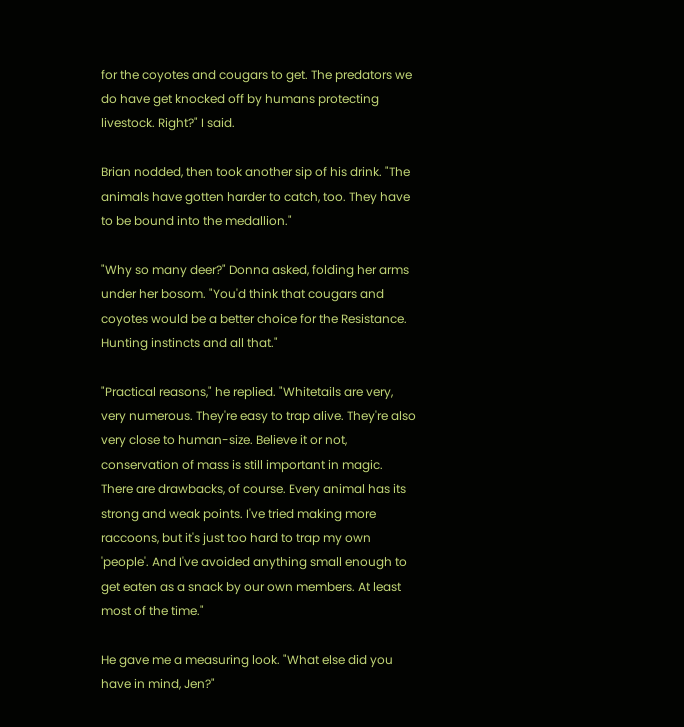for the coyotes and cougars to get. The predators we do have get knocked off by humans protecting livestock. Right?" I said.

Brian nodded, then took another sip of his drink. "The animals have gotten harder to catch, too. They have to be bound into the medallion."

"Why so many deer?" Donna asked, folding her arms under her bosom. "You'd think that cougars and coyotes would be a better choice for the Resistance. Hunting instincts and all that."

"Practical reasons," he replied. "Whitetails are very, very numerous. They're easy to trap alive. They're also very close to human-size. Believe it or not, conservation of mass is still important in magic. There are drawbacks, of course. Every animal has its strong and weak points. I've tried making more raccoons, but it's just too hard to trap my own 'people'. And I've avoided anything small enough to get eaten as a snack by our own members. At least most of the time."

He gave me a measuring look. "What else did you have in mind, Jen?"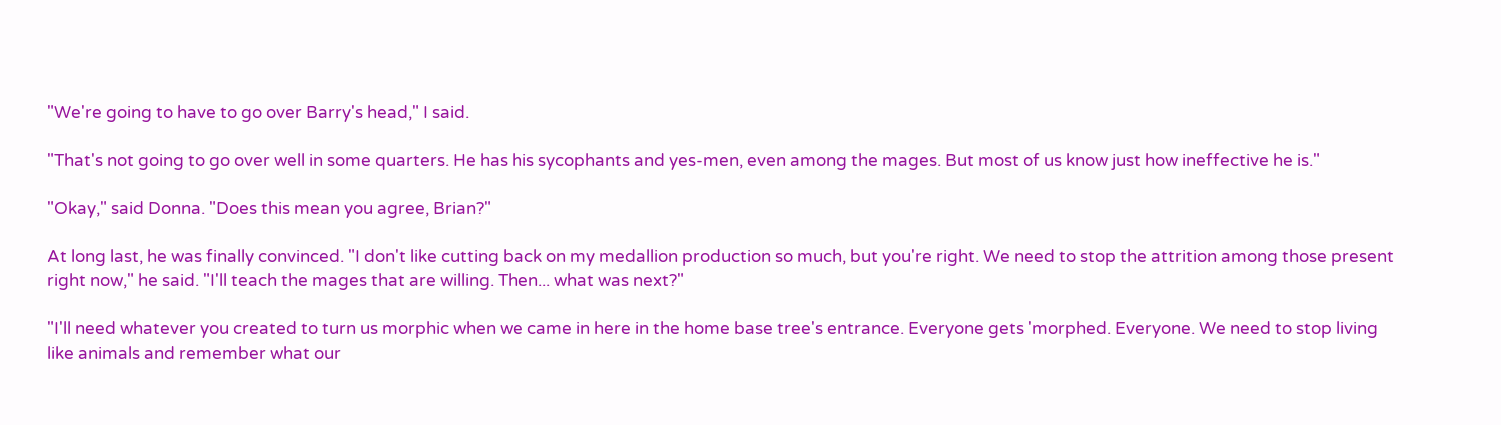"We're going to have to go over Barry's head," I said.

"That's not going to go over well in some quarters. He has his sycophants and yes-men, even among the mages. But most of us know just how ineffective he is."

"Okay," said Donna. "Does this mean you agree, Brian?"

At long last, he was finally convinced. "I don't like cutting back on my medallion production so much, but you're right. We need to stop the attrition among those present right now," he said. "I'll teach the mages that are willing. Then... what was next?"

"I'll need whatever you created to turn us morphic when we came in here in the home base tree's entrance. Everyone gets 'morphed. Everyone. We need to stop living like animals and remember what our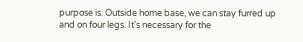purpose is. Outside home base, we can stay furred up and on four legs. It's necessary for the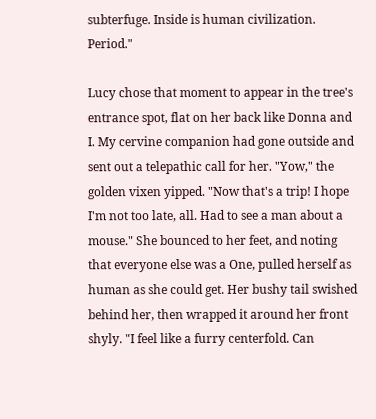subterfuge. Inside is human civilization. Period."

Lucy chose that moment to appear in the tree's entrance spot, flat on her back like Donna and I. My cervine companion had gone outside and sent out a telepathic call for her. "Yow," the golden vixen yipped. "Now that's a trip! I hope I'm not too late, all. Had to see a man about a mouse." She bounced to her feet, and noting that everyone else was a One, pulled herself as human as she could get. Her bushy tail swished behind her, then wrapped it around her front shyly. "I feel like a furry centerfold. Can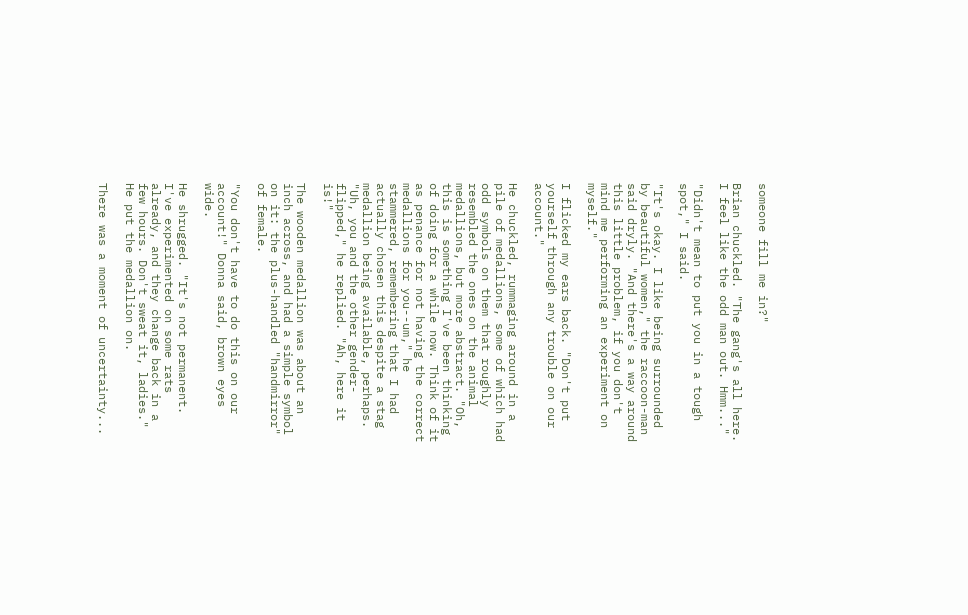someone fill me in?"

Brian chuckled. "The gang's all here. I feel like the odd man out. Hmm..."

"Didn't mean to put you in a tough spot," I said.

"It's okay. I like being surrounded by beautiful women," the raccoon-man said dryly. "And there's a way around this little problem, if you don't mind me performing an experiment on myself."

I flicked my ears back. "Don't put yourself through any trouble on our account."

He chuckled, rummaging around in a pile of medallions, some of which had odd symbols on them that roughly resembled the ones on the animal medallions, but more abstract. "Oh, this is something I've been thinking of doing for a while now. Think of it as penance for not having the correct medallions for you--um," he stammered, remembering that I had actually chosen this despite a stag medallion being available, perhaps. "Uh, you and the other gender-flipped," he replied. "Ah, here it is!"

The wooden medallion was about an inch across, and had a simple symbol on it: the plus-handled "handmirror" of female.

"You don't have to do this on our account!" Donna said, brown eyes wide.

He shrugged. "It's not permanent. I've experimented on some rats already, and they change back in a few hours. Don't sweat it, ladies." He put the medallion on.

There was a moment of uncertainty...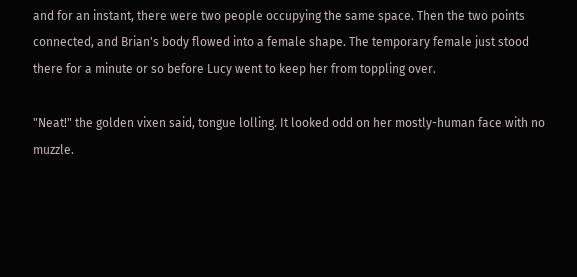and for an instant, there were two people occupying the same space. Then the two points connected, and Brian's body flowed into a female shape. The temporary female just stood there for a minute or so before Lucy went to keep her from toppling over.

"Neat!" the golden vixen said, tongue lolling. It looked odd on her mostly-human face with no muzzle.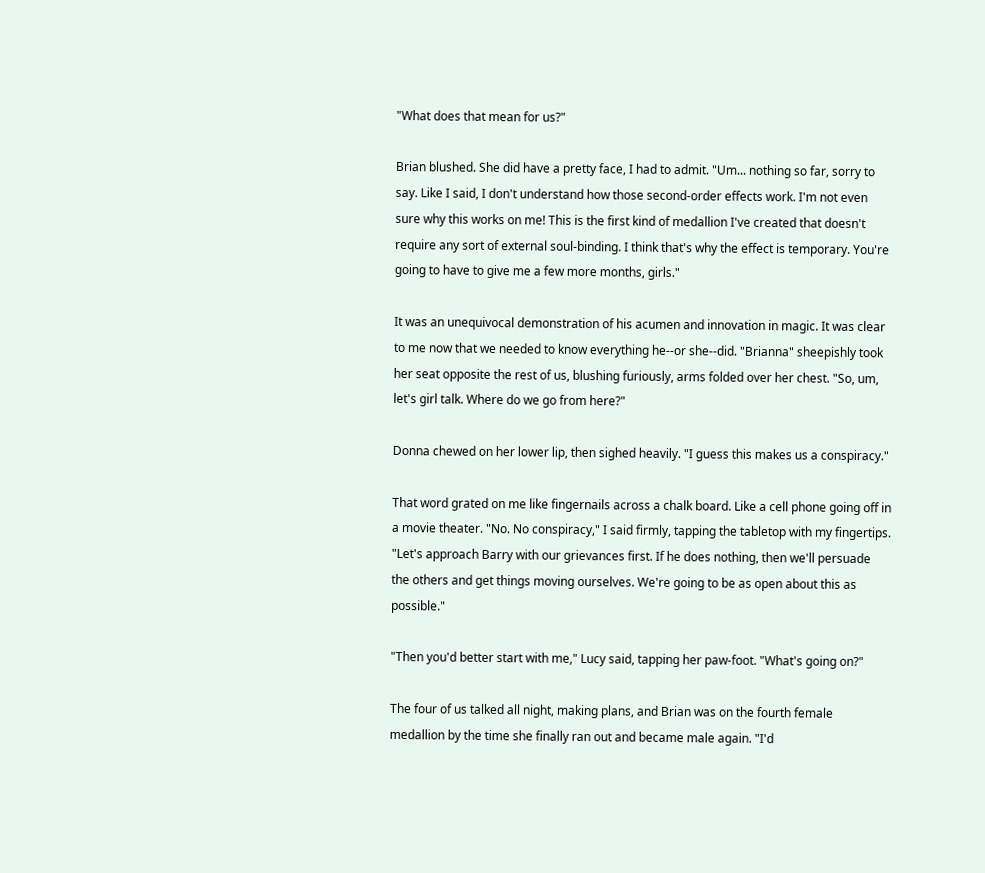"What does that mean for us?"

Brian blushed. She did have a pretty face, I had to admit. "Um... nothing so far, sorry to say. Like I said, I don't understand how those second-order effects work. I'm not even sure why this works on me! This is the first kind of medallion I've created that doesn't require any sort of external soul-binding. I think that's why the effect is temporary. You're going to have to give me a few more months, girls."

It was an unequivocal demonstration of his acumen and innovation in magic. It was clear to me now that we needed to know everything he--or she--did. "Brianna" sheepishly took her seat opposite the rest of us, blushing furiously, arms folded over her chest. "So, um, let's girl talk. Where do we go from here?"

Donna chewed on her lower lip, then sighed heavily. "I guess this makes us a conspiracy."

That word grated on me like fingernails across a chalk board. Like a cell phone going off in a movie theater. "No. No conspiracy," I said firmly, tapping the tabletop with my fingertips. "Let's approach Barry with our grievances first. If he does nothing, then we'll persuade the others and get things moving ourselves. We're going to be as open about this as possible."

"Then you'd better start with me," Lucy said, tapping her paw-foot. "What's going on?"

The four of us talked all night, making plans, and Brian was on the fourth female medallion by the time she finally ran out and became male again. "I'd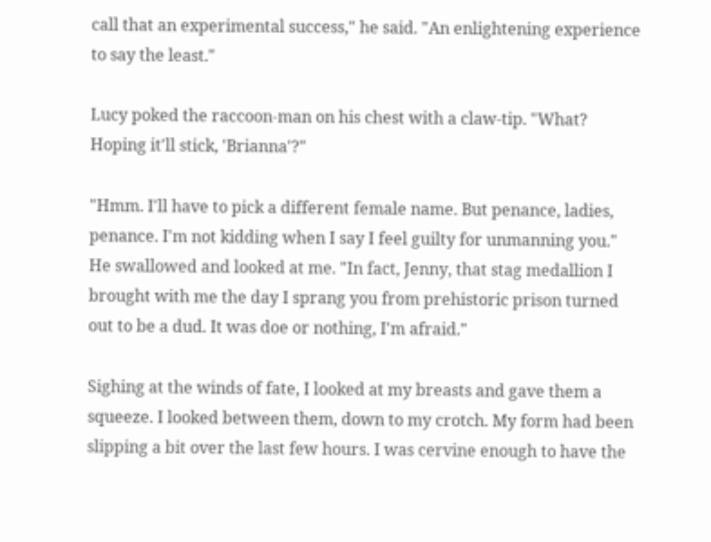call that an experimental success," he said. "An enlightening experience to say the least."

Lucy poked the raccoon-man on his chest with a claw-tip. "What? Hoping it'll stick, 'Brianna'?"

"Hmm. I'll have to pick a different female name. But penance, ladies, penance. I'm not kidding when I say I feel guilty for unmanning you." He swallowed and looked at me. "In fact, Jenny, that stag medallion I brought with me the day I sprang you from prehistoric prison turned out to be a dud. It was doe or nothing, I'm afraid."

Sighing at the winds of fate, I looked at my breasts and gave them a squeeze. I looked between them, down to my crotch. My form had been slipping a bit over the last few hours. I was cervine enough to have the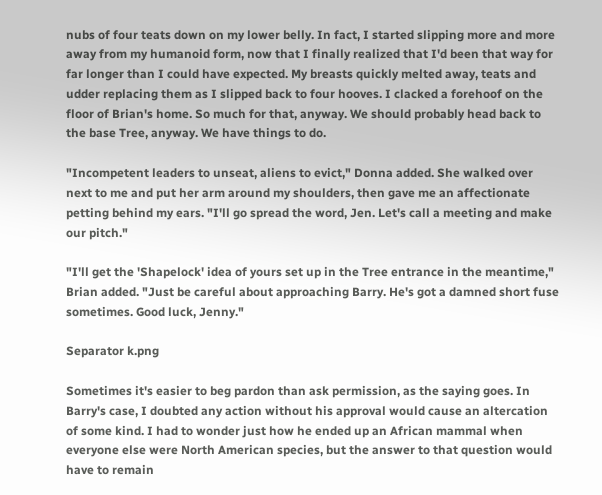nubs of four teats down on my lower belly. In fact, I started slipping more and more away from my humanoid form, now that I finally realized that I'd been that way for far longer than I could have expected. My breasts quickly melted away, teats and udder replacing them as I slipped back to four hooves. I clacked a forehoof on the floor of Brian's home. So much for that, anyway. We should probably head back to the base Tree, anyway. We have things to do.

"Incompetent leaders to unseat, aliens to evict," Donna added. She walked over next to me and put her arm around my shoulders, then gave me an affectionate petting behind my ears. "I'll go spread the word, Jen. Let's call a meeting and make our pitch."

"I'll get the 'Shapelock' idea of yours set up in the Tree entrance in the meantime," Brian added. "Just be careful about approaching Barry. He's got a damned short fuse sometimes. Good luck, Jenny."

Separator k.png

Sometimes it's easier to beg pardon than ask permission, as the saying goes. In Barry's case, I doubted any action without his approval would cause an altercation of some kind. I had to wonder just how he ended up an African mammal when everyone else were North American species, but the answer to that question would have to remain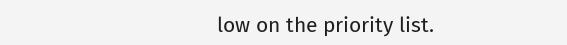low on the priority list.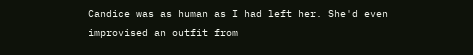Candice was as human as I had left her. She'd even improvised an outfit from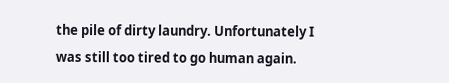the pile of dirty laundry. Unfortunately I was still too tired to go human again.